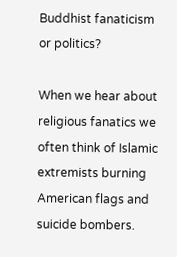Buddhist fanaticism or politics?

When we hear about religious fanatics we often think of Islamic extremists burning American flags and suicide bombers.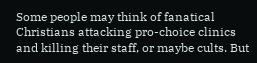Some people may think of fanatical Christians attacking pro-choice clinics and killing their staff, or maybe cults. But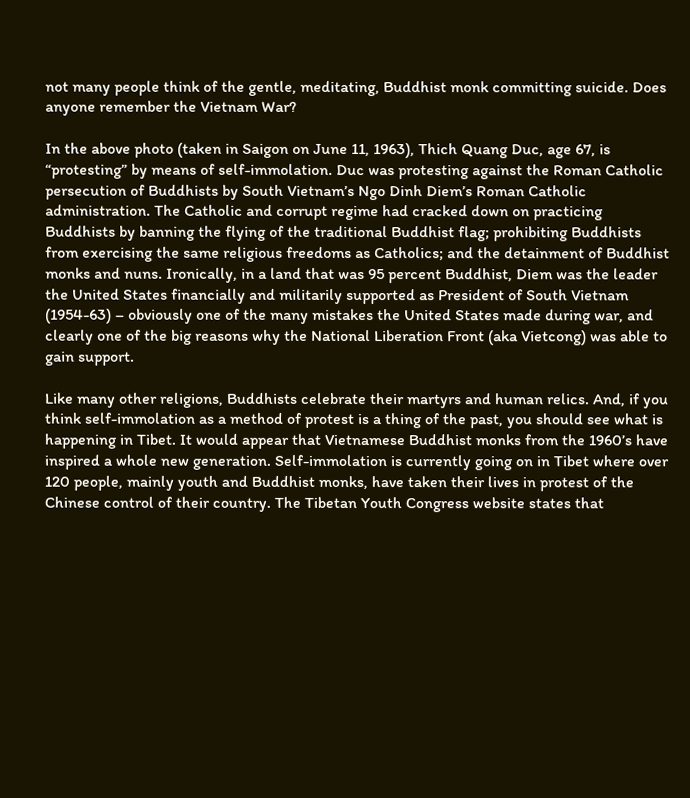not many people think of the gentle, meditating, Buddhist monk committing suicide. Does anyone remember the Vietnam War?

In the above photo (taken in Saigon on June 11, 1963), Thich Quang Duc, age 67, is “protesting” by means of self-immolation. Duc was protesting against the Roman Catholic persecution of Buddhists by South Vietnam’s Ngo Dinh Diem’s Roman Catholic administration. The Catholic and corrupt regime had cracked down on practicing Buddhists by banning the flying of the traditional Buddhist flag; prohibiting Buddhists from exercising the same religious freedoms as Catholics; and the detainment of Buddhist monks and nuns. Ironically, in a land that was 95 percent Buddhist, Diem was the leader the United States financially and militarily supported as President of South Vietnam (1954-63) – obviously one of the many mistakes the United States made during war, and clearly one of the big reasons why the National Liberation Front (aka Vietcong) was able to gain support.

Like many other religions, Buddhists celebrate their martyrs and human relics. And, if you think self-immolation as a method of protest is a thing of the past, you should see what is happening in Tibet. It would appear that Vietnamese Buddhist monks from the 1960’s have inspired a whole new generation. Self-immolation is currently going on in Tibet where over 120 people, mainly youth and Buddhist monks, have taken their lives in protest of the Chinese control of their country. The Tibetan Youth Congress website states that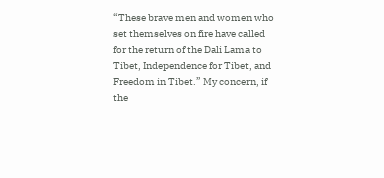“These brave men and women who set themselves on fire have called for the return of the Dali Lama to Tibet, Independence for Tibet, and Freedom in Tibet.” My concern, if the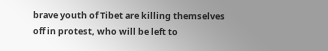brave youth of Tibet are killing themselves off in protest, who will be left to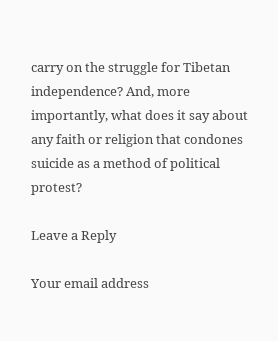carry on the struggle for Tibetan independence? And, more importantly, what does it say about any faith or religion that condones suicide as a method of political protest?

Leave a Reply

Your email address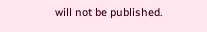will not be published.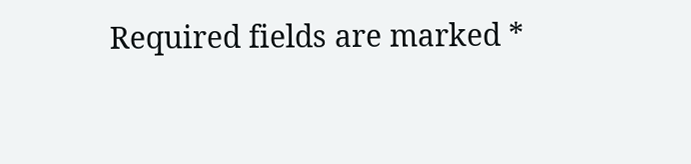Required fields are marked *